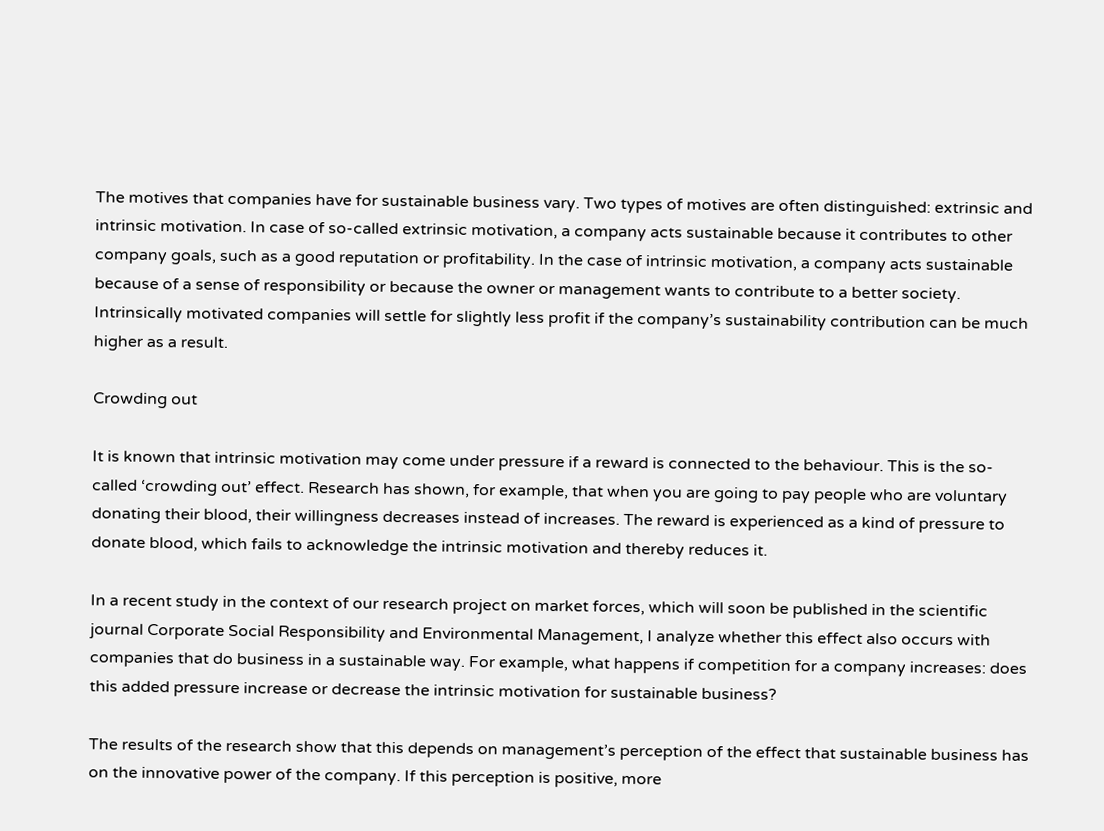The motives that companies have for sustainable business vary. Two types of motives are often distinguished: extrinsic and intrinsic motivation. In case of so-called extrinsic motivation, a company acts sustainable because it contributes to other company goals, such as a good reputation or profitability. In the case of intrinsic motivation, a company acts sustainable because of a sense of responsibility or because the owner or management wants to contribute to a better society. Intrinsically motivated companies will settle for slightly less profit if the company’s sustainability contribution can be much higher as a result.

Crowding out

It is known that intrinsic motivation may come under pressure if a reward is connected to the behaviour. This is the so-called ‘crowding out’ effect. Research has shown, for example, that when you are going to pay people who are voluntary donating their blood, their willingness decreases instead of increases. The reward is experienced as a kind of pressure to donate blood, which fails to acknowledge the intrinsic motivation and thereby reduces it.

In a recent study in the context of our research project on market forces, which will soon be published in the scientific journal Corporate Social Responsibility and Environmental Management, I analyze whether this effect also occurs with companies that do business in a sustainable way. For example, what happens if competition for a company increases: does this added pressure increase or decrease the intrinsic motivation for sustainable business?

The results of the research show that this depends on management’s perception of the effect that sustainable business has on the innovative power of the company. If this perception is positive, more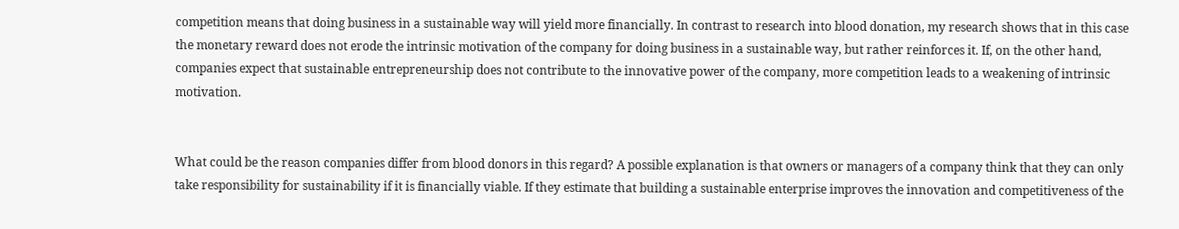competition means that doing business in a sustainable way will yield more financially. In contrast to research into blood donation, my research shows that in this case the monetary reward does not erode the intrinsic motivation of the company for doing business in a sustainable way, but rather reinforces it. If, on the other hand, companies expect that sustainable entrepreneurship does not contribute to the innovative power of the company, more competition leads to a weakening of intrinsic motivation.


What could be the reason companies differ from blood donors in this regard? A possible explanation is that owners or managers of a company think that they can only take responsibility for sustainability if it is financially viable. If they estimate that building a sustainable enterprise improves the innovation and competitiveness of the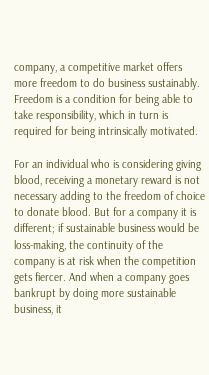company, a competitive market offers more freedom to do business sustainably. Freedom is a condition for being able to take responsibility, which in turn is required for being intrinsically motivated.

For an individual who is considering giving blood, receiving a monetary reward is not necessary adding to the freedom of choice to donate blood. But for a company it is different; if sustainable business would be loss-making, the continuity of the company is at risk when the competition gets fiercer. And when a company goes bankrupt by doing more sustainable business, it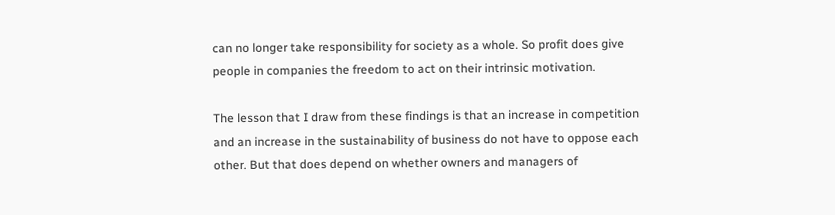can no longer take responsibility for society as a whole. So profit does give people in companies the freedom to act on their intrinsic motivation.

The lesson that I draw from these findings is that an increase in competition and an increase in the sustainability of business do not have to oppose each other. But that does depend on whether owners and managers of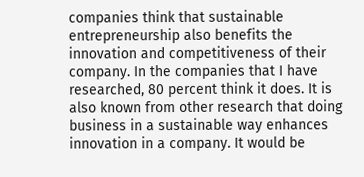companies think that sustainable entrepreneurship also benefits the innovation and competitiveness of their company. In the companies that I have researched, 80 percent think it does. It is also known from other research that doing business in a sustainable way enhances innovation in a company. It would be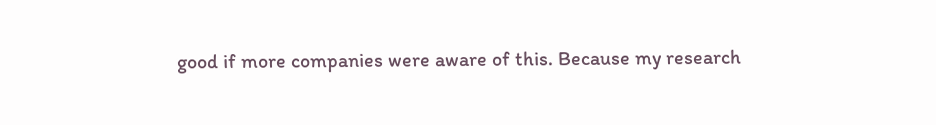good if more companies were aware of this. Because my research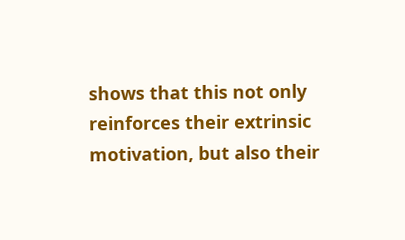shows that this not only reinforces their extrinsic motivation, but also their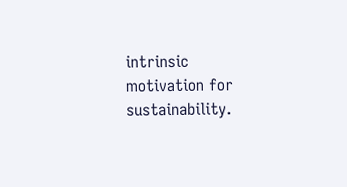intrinsic motivation for sustainability.